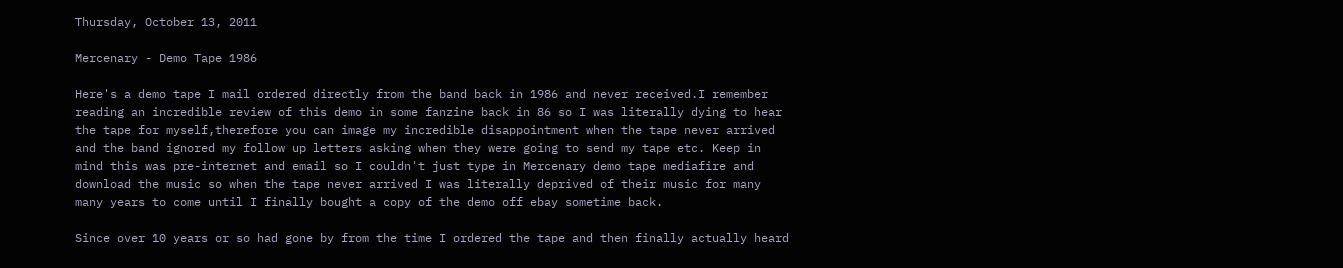Thursday, October 13, 2011

Mercenary - Demo Tape 1986

Here's a demo tape I mail ordered directly from the band back in 1986 and never received.I remember reading an incredible review of this demo in some fanzine back in 86 so I was literally dying to hear the tape for myself,therefore you can image my incredible disappointment when the tape never arrived and the band ignored my follow up letters asking when they were going to send my tape etc. Keep in mind this was pre-internet and email so I couldn't just type in Mercenary demo tape mediafire and download the music so when the tape never arrived I was literally deprived of their music for many many years to come until I finally bought a copy of the demo off ebay sometime back.

Since over 10 years or so had gone by from the time I ordered the tape and then finally actually heard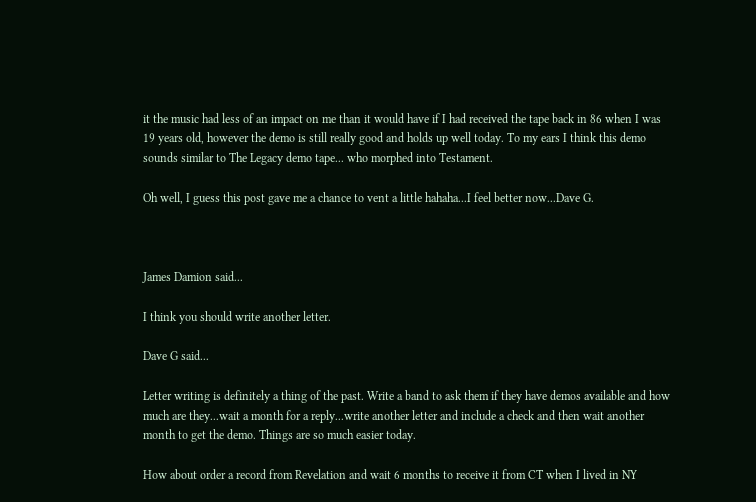it the music had less of an impact on me than it would have if I had received the tape back in 86 when I was 19 years old, however the demo is still really good and holds up well today. To my ears I think this demo sounds similar to The Legacy demo tape... who morphed into Testament.

Oh well, I guess this post gave me a chance to vent a little hahaha...I feel better now...Dave G.



James Damion said...

I think you should write another letter.

Dave G said...

Letter writing is definitely a thing of the past. Write a band to ask them if they have demos available and how much are they...wait a month for a reply...write another letter and include a check and then wait another month to get the demo. Things are so much easier today.

How about order a record from Revelation and wait 6 months to receive it from CT when I lived in NY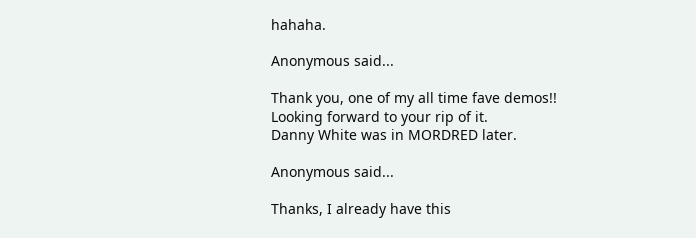hahaha.

Anonymous said...

Thank you, one of my all time fave demos!!
Looking forward to your rip of it.
Danny White was in MORDRED later.

Anonymous said...

Thanks, I already have this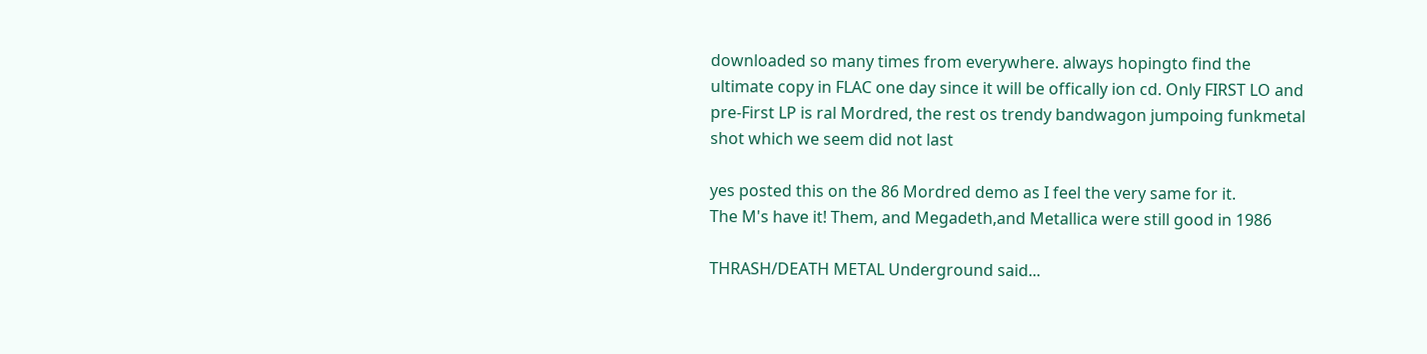downloaded so many times from everywhere. always hopingto find the ultimate copy in FLAC one day since it will be offically ion cd. Only FIRST LO and pre-First LP is ral Mordred, the rest os trendy bandwagon jumpoing funkmetal shot which we seem did not last

yes posted this on the 86 Mordred demo as I feel the very same for it.
The M's have it! Them, and Megadeth,and Metallica were still good in 1986

THRASH/DEATH METAL Underground said...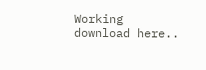Working download here..